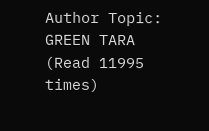Author Topic: GREEN TARA  (Read 11995 times)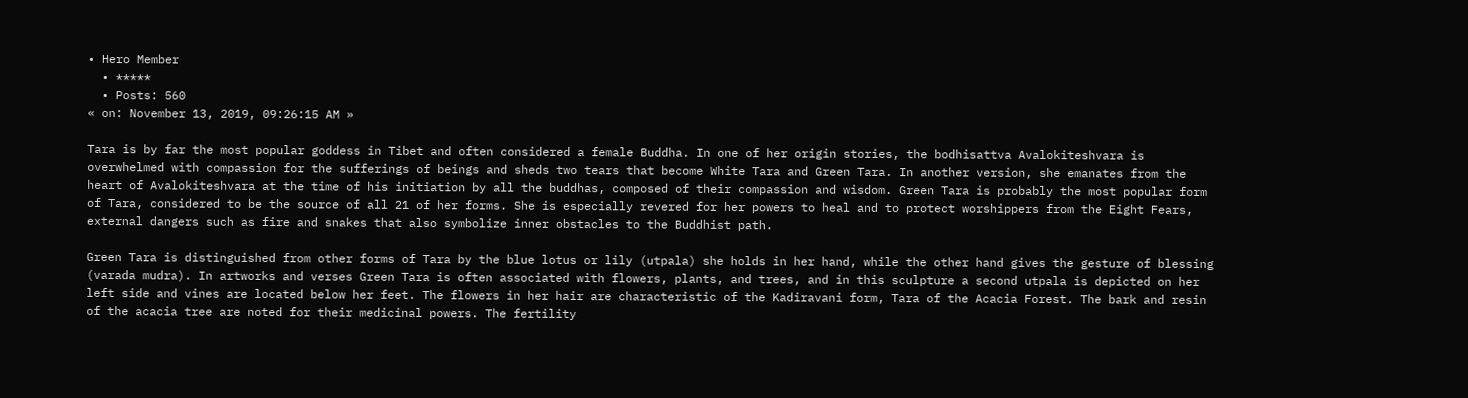• Hero Member
  • *****
  • Posts: 560
« on: November 13, 2019, 09:26:15 AM »

Tara is by far the most popular goddess in Tibet and often considered a female Buddha. In one of her origin stories, the bodhisattva Avalokiteshvara is overwhelmed with compassion for the sufferings of beings and sheds two tears that become White Tara and Green Tara. In another version, she emanates from the heart of Avalokiteshvara at the time of his initiation by all the buddhas, composed of their compassion and wisdom. Green Tara is probably the most popular form of Tara, considered to be the source of all 21 of her forms. She is especially revered for her powers to heal and to protect worshippers from the Eight Fears, external dangers such as fire and snakes that also symbolize inner obstacles to the Buddhist path.

Green Tara is distinguished from other forms of Tara by the blue lotus or lily (utpala) she holds in her hand, while the other hand gives the gesture of blessing (varada mudra). In artworks and verses Green Tara is often associated with flowers, plants, and trees, and in this sculpture a second utpala is depicted on her left side and vines are located below her feet. The flowers in her hair are characteristic of the Kadiravani form, Tara of the Acacia Forest. The bark and resin of the acacia tree are noted for their medicinal powers. The fertility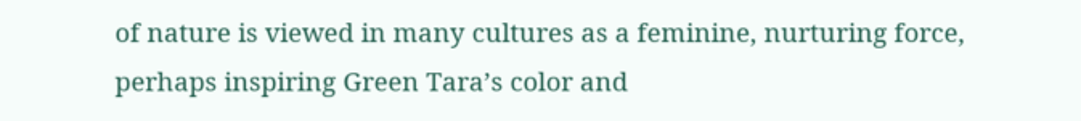of nature is viewed in many cultures as a feminine, nurturing force, perhaps inspiring Green Tara’s color and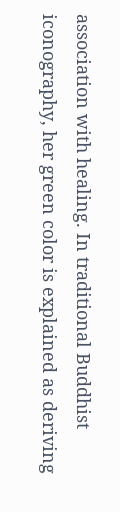association with healing. In traditional Buddhist iconography, her green color is explained as deriving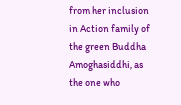from her inclusion in Action family of the green Buddha Amoghasiddhi, as the one who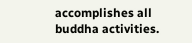accomplishes all buddha activities.